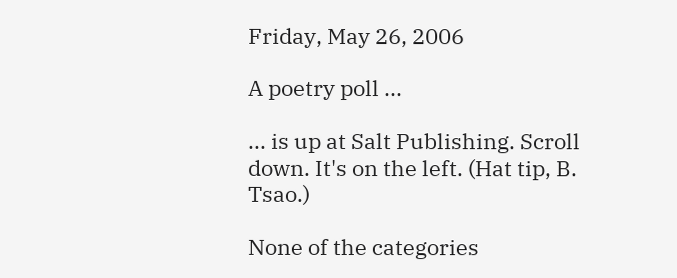Friday, May 26, 2006

A poetry poll ...

... is up at Salt Publishing. Scroll down. It's on the left. (Hat tip, B. Tsao.)

None of the categories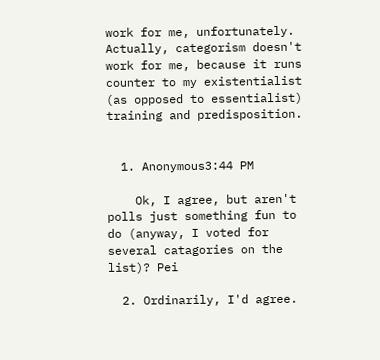work for me, unfortunately. Actually, categorism doesn't work for me, because it runs counter to my existentialist (as opposed to essentialist) training and predisposition.


  1. Anonymous3:44 PM

    Ok, I agree, but aren't polls just something fun to do (anyway, I voted for several catagories on the list)? Pei

  2. Ordinarily, I'd agree.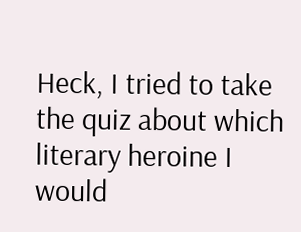Heck, I tried to take the quiz about which literary heroine I would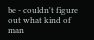be - couldn't figure out what kind of man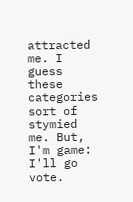attracted me. I guess these categories sort of stymied me. But, I'm game: I'll go vote.